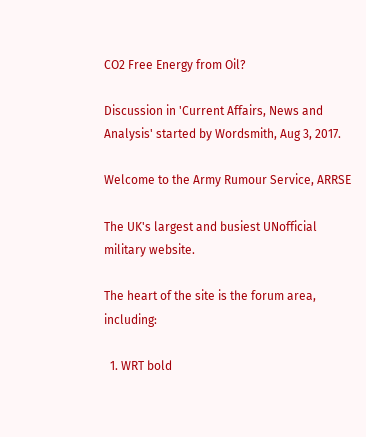CO2 Free Energy from Oil?

Discussion in 'Current Affairs, News and Analysis' started by Wordsmith, Aug 3, 2017.

Welcome to the Army Rumour Service, ARRSE

The UK's largest and busiest UNofficial military website.

The heart of the site is the forum area, including:

  1. WRT bold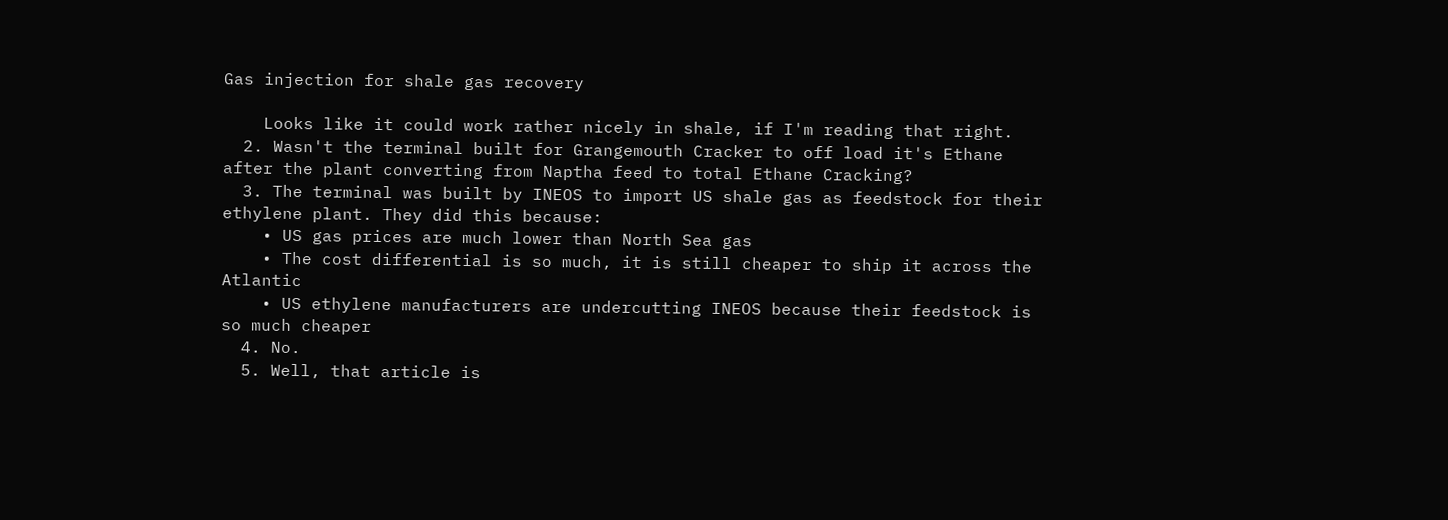Gas injection for shale gas recovery

    Looks like it could work rather nicely in shale, if I'm reading that right.
  2. Wasn't the terminal built for Grangemouth Cracker to off load it's Ethane after the plant converting from Naptha feed to total Ethane Cracking?
  3. The terminal was built by INEOS to import US shale gas as feedstock for their ethylene plant. They did this because:
    • US gas prices are much lower than North Sea gas
    • The cost differential is so much, it is still cheaper to ship it across the Atlantic
    • US ethylene manufacturers are undercutting INEOS because their feedstock is so much cheaper
  4. No.
  5. Well, that article is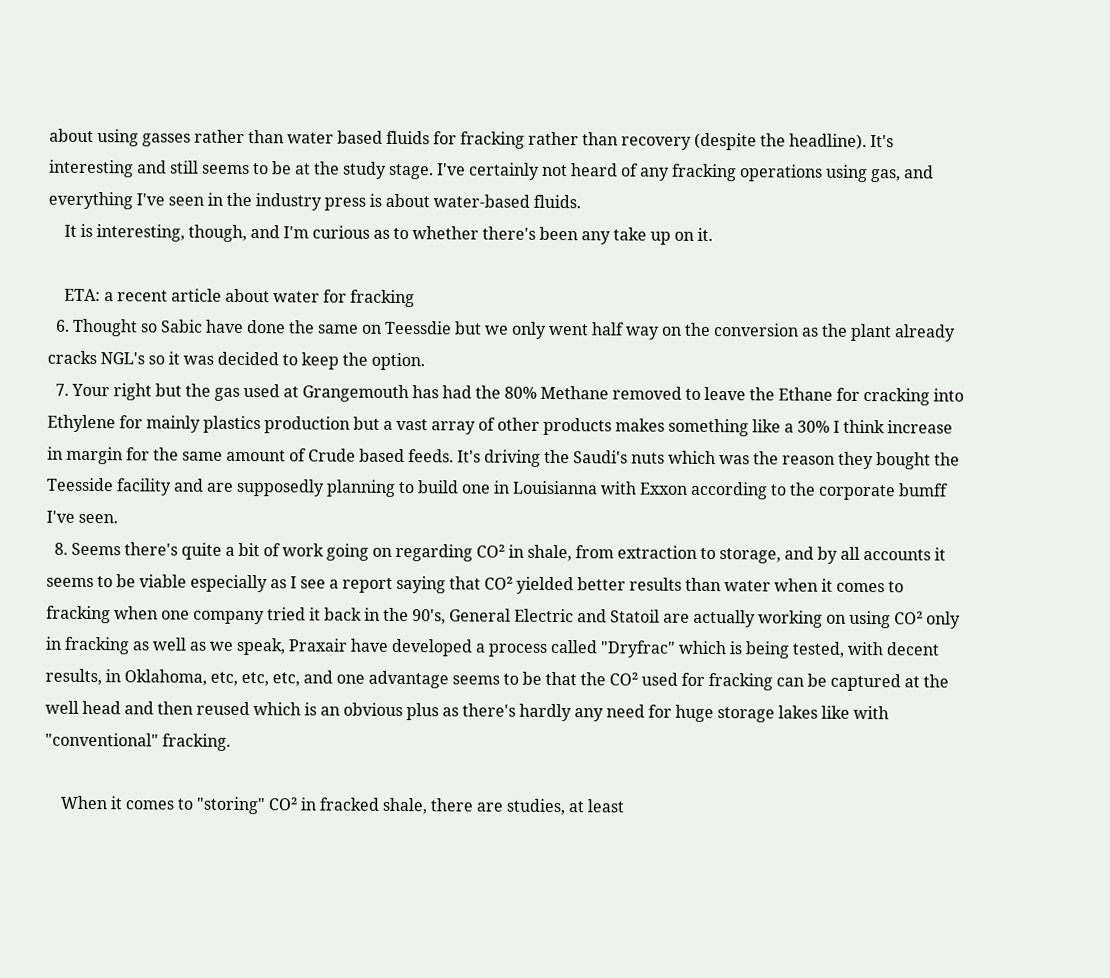about using gasses rather than water based fluids for fracking rather than recovery (despite the headline). It's interesting and still seems to be at the study stage. I've certainly not heard of any fracking operations using gas, and everything I've seen in the industry press is about water-based fluids.
    It is interesting, though, and I'm curious as to whether there's been any take up on it.

    ETA: a recent article about water for fracking
  6. Thought so Sabic have done the same on Teessdie but we only went half way on the conversion as the plant already cracks NGL's so it was decided to keep the option.
  7. Your right but the gas used at Grangemouth has had the 80% Methane removed to leave the Ethane for cracking into Ethylene for mainly plastics production but a vast array of other products makes something like a 30% I think increase in margin for the same amount of Crude based feeds. It's driving the Saudi's nuts which was the reason they bought the Teesside facility and are supposedly planning to build one in Louisianna with Exxon according to the corporate bumff I've seen.
  8. Seems there's quite a bit of work going on regarding CO² in shale, from extraction to storage, and by all accounts it seems to be viable especially as I see a report saying that CO² yielded better results than water when it comes to fracking when one company tried it back in the 90's, General Electric and Statoil are actually working on using CO² only in fracking as well as we speak, Praxair have developed a process called "Dryfrac" which is being tested, with decent results, in Oklahoma, etc, etc, etc, and one advantage seems to be that the CO² used for fracking can be captured at the well head and then reused which is an obvious plus as there's hardly any need for huge storage lakes like with "conventional" fracking.

    When it comes to "storing" CO² in fracked shale, there are studies, at least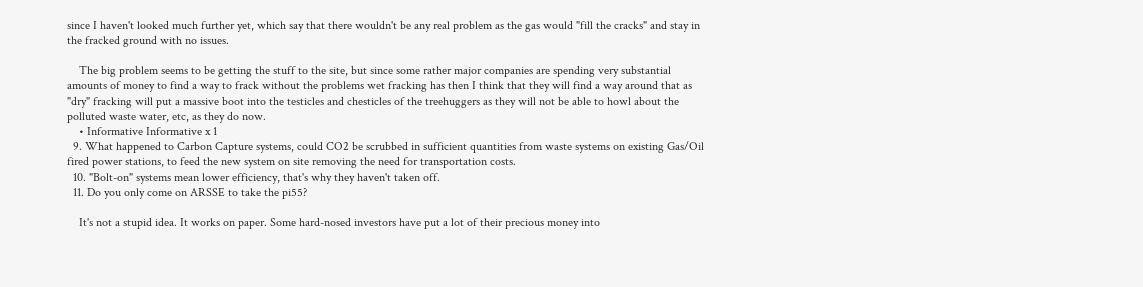since I haven't looked much further yet, which say that there wouldn't be any real problem as the gas would "fill the cracks" and stay in the fracked ground with no issues.

    The big problem seems to be getting the stuff to the site, but since some rather major companies are spending very substantial amounts of money to find a way to frack without the problems wet fracking has then I think that they will find a way around that as "dry" fracking will put a massive boot into the testicles and chesticles of the treehuggers as they will not be able to howl about the polluted waste water, etc, as they do now.
    • Informative Informative x 1
  9. What happened to Carbon Capture systems, could CO2 be scrubbed in sufficient quantities from waste systems on existing Gas/Oil fired power stations, to feed the new system on site removing the need for transportation costs.
  10. "Bolt-on" systems mean lower efficiency, that's why they haven't taken off.
  11. Do you only come on ARSSE to take the pi55?

    It's not a stupid idea. It works on paper. Some hard-nosed investors have put a lot of their precious money into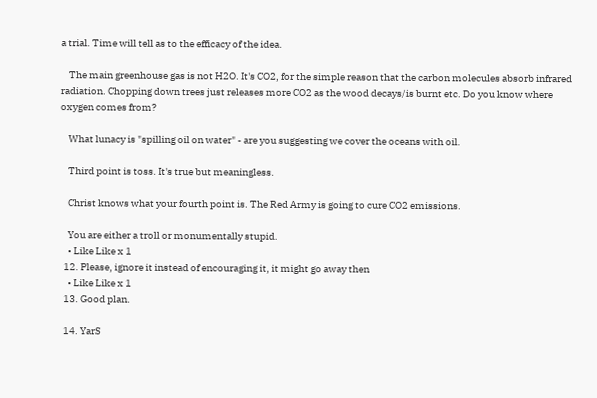a trial. Time will tell as to the efficacy of the idea.

    The main greenhouse gas is not H2O. It's CO2, for the simple reason that the carbon molecules absorb infrared radiation. Chopping down trees just releases more CO2 as the wood decays/is burnt etc. Do you know where oxygen comes from?

    What lunacy is "spilling oil on water" - are you suggesting we cover the oceans with oil.

    Third point is toss. It's true but meaningless.

    Christ knows what your fourth point is. The Red Army is going to cure CO2 emissions.

    You are either a troll or monumentally stupid.
    • Like Like x 1
  12. Please, ignore it instead of encouraging it, it might go away then
    • Like Like x 1
  13. Good plan.

  14. YarS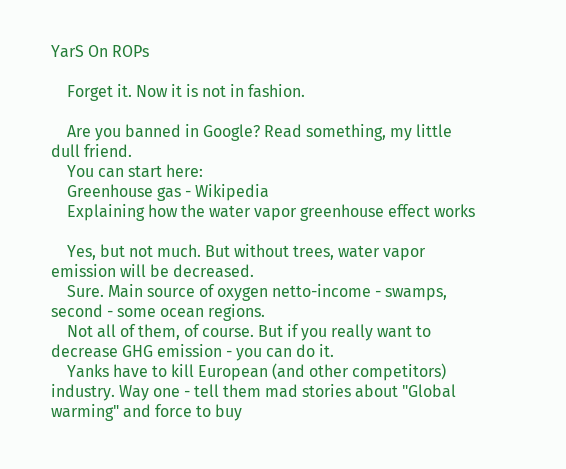YarS On ROPs

    Forget it. Now it is not in fashion.

    Are you banned in Google? Read something, my little dull friend.
    You can start here:
    Greenhouse gas - Wikipedia
    Explaining how the water vapor greenhouse effect works

    Yes, but not much. But without trees, water vapor emission will be decreased.
    Sure. Main source of oxygen netto-income - swamps, second - some ocean regions.
    Not all of them, of course. But if you really want to decrease GHG emission - you can do it.
    Yanks have to kill European (and other competitors) industry. Way one - tell them mad stories about "Global warming" and force to buy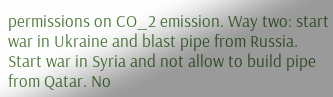permissions on CO_2 emission. Way two: start war in Ukraine and blast pipe from Russia. Start war in Syria and not allow to build pipe from Qatar. No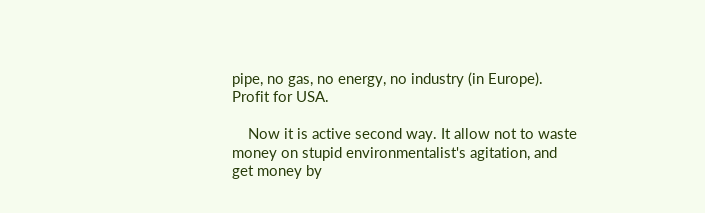pipe, no gas, no energy, no industry (in Europe). Profit for USA.

    Now it is active second way. It allow not to waste money on stupid environmentalist's agitation, and get money by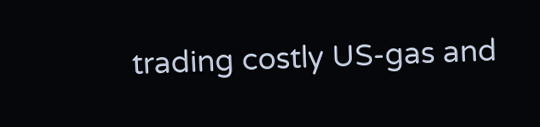trading costly US-gas and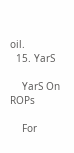oil.
  15. YarS

    YarS On ROPs

    For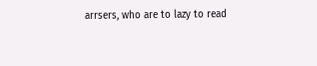arrsers, who are to lazy to read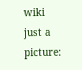wiki just a picture: